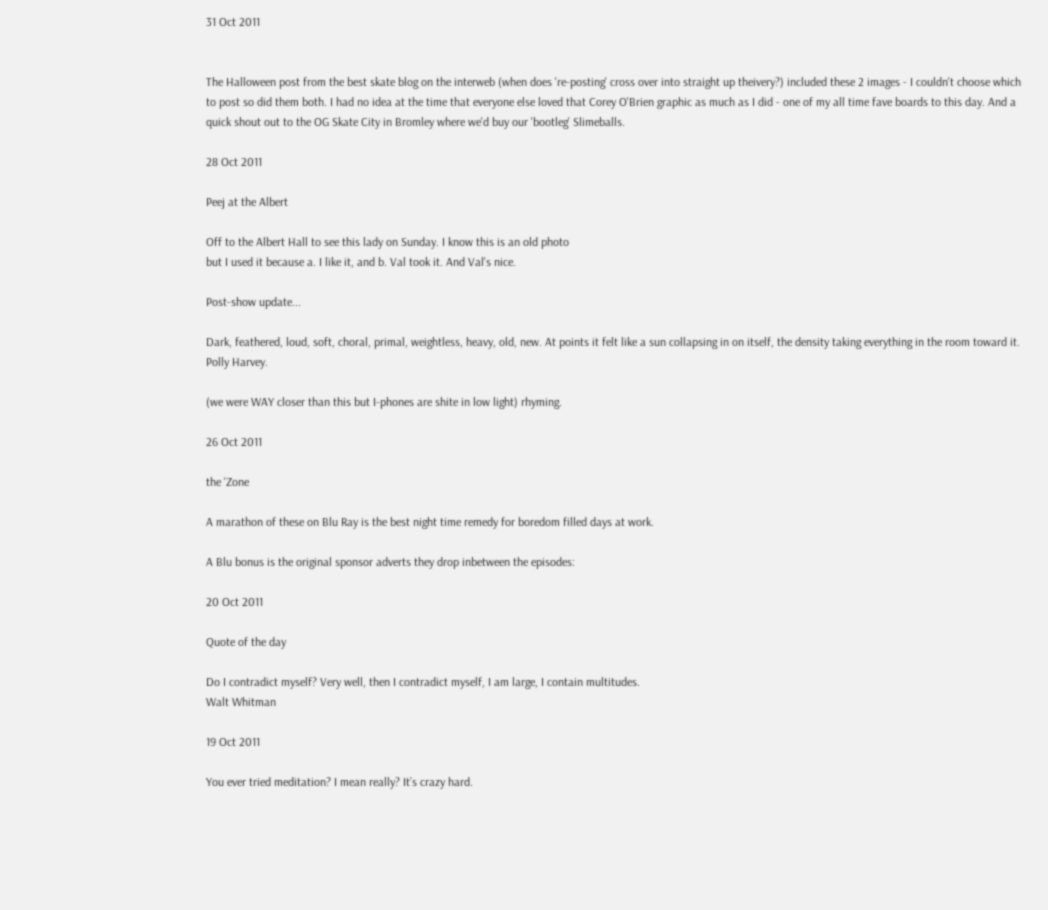31 Oct 2011


The Halloween post from the best skate blog on the interweb (when does 're-posting' cross over into straight up theivery?) included these 2 images - I couldn't choose which to post so did them both. I had no idea at the time that everyone else loved that Corey O'Brien graphic as much as I did - one of my all time fave boards to this day. And a quick shout out to the OG Skate City in Bromley where we'd buy our 'bootleg' Slimeballs.

28 Oct 2011

Peej at the Albert

Off to the Albert Hall to see this lady on Sunday. I know this is an old photo
but I used it because a. I like it, and b. Val took it. And Val's nice.

Post-show update...

Dark, feathered, loud, soft, choral, primal, weightless, heavy, old, new. At points it felt like a sun collapsing in on itself, the density taking everything in the room toward it. Polly Harvey.

(we were WAY closer than this but I-phones are shite in low light) rhyming.

26 Oct 2011

the 'Zone

A marathon of these on Blu Ray is the best night time remedy for boredom filled days at work.

A Blu bonus is the original sponsor adverts they drop inbetween the episodes:

20 Oct 2011

Quote of the day

Do I contradict myself? Very well, then I contradict myself, I am large, I contain multitudes.
Walt Whitman

19 Oct 2011

You ever tried meditation? I mean really? It’s crazy hard.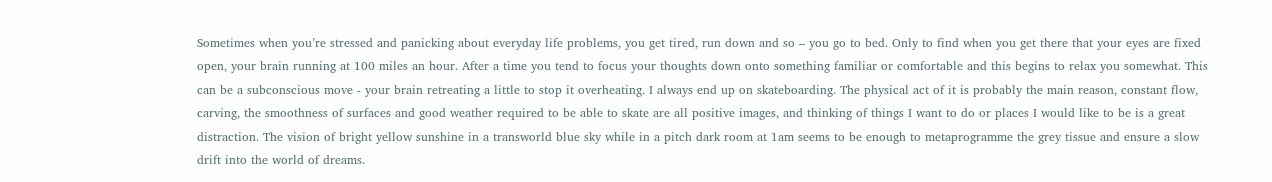Sometimes when you’re stressed and panicking about everyday life problems, you get tired, run down and so – you go to bed. Only to find when you get there that your eyes are fixed open, your brain running at 100 miles an hour. After a time you tend to focus your thoughts down onto something familiar or comfortable and this begins to relax you somewhat. This can be a subconscious move - your brain retreating a little to stop it overheating. I always end up on skateboarding. The physical act of it is probably the main reason, constant flow, carving, the smoothness of surfaces and good weather required to be able to skate are all positive images, and thinking of things I want to do or places I would like to be is a great distraction. The vision of bright yellow sunshine in a transworld blue sky while in a pitch dark room at 1am seems to be enough to metaprogramme the grey tissue and ensure a slow drift into the world of dreams.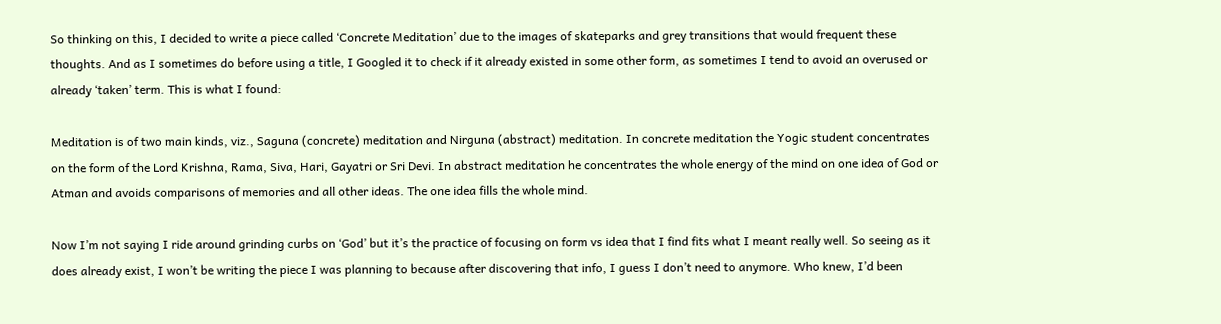So thinking on this, I decided to write a piece called ‘Concrete Meditation’ due to the images of skateparks and grey transitions that would frequent these thoughts. And as I sometimes do before using a title, I Googled it to check if it already existed in some other form, as sometimes I tend to avoid an overused or already ‘taken’ term. This is what I found:

Meditation is of two main kinds, viz., Saguna (concrete) meditation and Nirguna (abstract) meditation. In concrete meditation the Yogic student concentrates on the form of the Lord Krishna, Rama, Siva, Hari, Gayatri or Sri Devi. In abstract meditation he concentrates the whole energy of the mind on one idea of God or Atman and avoids comparisons of memories and all other ideas. The one idea fills the whole mind.

Now I’m not saying I ride around grinding curbs on ‘God’ but it’s the practice of focusing on form vs idea that I find fits what I meant really well. So seeing as it does already exist, I won’t be writing the piece I was planning to because after discovering that info, I guess I don’t need to anymore. Who knew, I’d been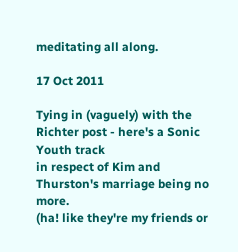meditating all along.

17 Oct 2011

Tying in (vaguely) with the Richter post - here's a Sonic Youth track
in respect of Kim and Thurston's marriage being no more.
(ha! like they're my friends or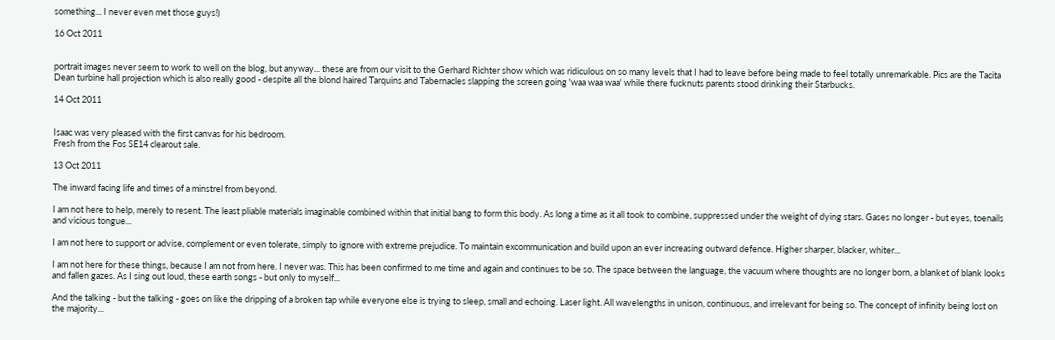something... I never even met those guys!)

16 Oct 2011


portrait images never seem to work to well on the blog, but anyway... these are from our visit to the Gerhard Richter show which was ridiculous on so many levels that I had to leave before being made to feel totally unremarkable. Pics are the Tacita Dean turbine hall projection which is also really good - despite all the blond haired Tarquins and Tabernacles slapping the screen going 'waa waa waa' while there fucknuts parents stood drinking their Starbucks.

14 Oct 2011


Isaac was very pleased with the first canvas for his bedroom.
Fresh from the Fos SE14 clearout sale.

13 Oct 2011

The inward facing life and times of a minstrel from beyond.

I am not here to help, merely to resent. The least pliable materials imaginable combined within that initial bang to form this body. As long a time as it all took to combine, suppressed under the weight of dying stars. Gases no longer - but eyes, toenails and vicious tongue...

I am not here to support or advise, complement or even tolerate, simply to ignore with extreme prejudice. To maintain excommunication and build upon an ever increasing outward defence. Higher sharper, blacker, whiter...

I am not here for these things, because I am not from here. I never was. This has been confirmed to me time and again and continues to be so. The space between the language, the vacuum where thoughts are no longer born, a blanket of blank looks and fallen gazes. As I sing out loud, these earth songs - but only to myself...

And the talking - but the talking - goes on like the dripping of a broken tap while everyone else is trying to sleep, small and echoing. Laser light. All wavelengths in unison, continuous, and irrelevant for being so. The concept of infinity being lost on the majority...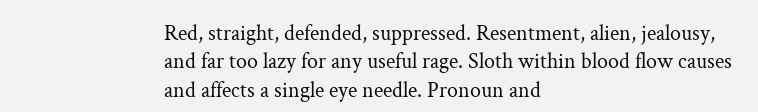Red, straight, defended, suppressed. Resentment, alien, jealousy, and far too lazy for any useful rage. Sloth within blood flow causes and affects a single eye needle. Pronoun and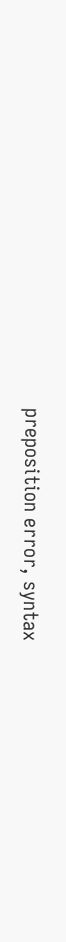preposition error, syntax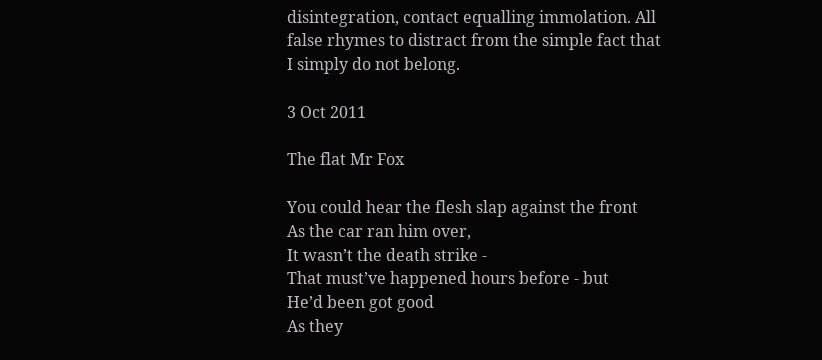disintegration, contact equalling immolation. All false rhymes to distract from the simple fact that I simply do not belong.

3 Oct 2011

The flat Mr Fox

You could hear the flesh slap against the front
As the car ran him over,
It wasn’t the death strike -
That must’ve happened hours before - but
He’d been got good
As they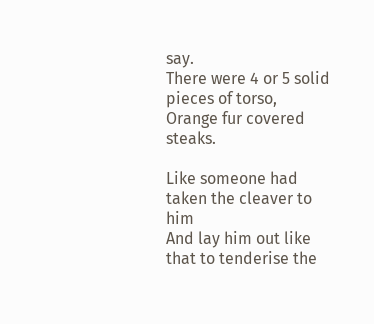say.
There were 4 or 5 solid pieces of torso,
Orange fur covered steaks.

Like someone had taken the cleaver to him
And lay him out like that to tenderise the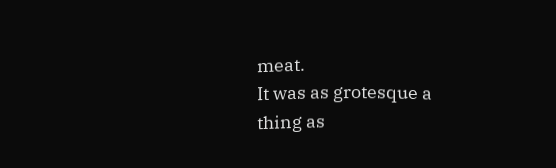meat.
It was as grotesque a thing as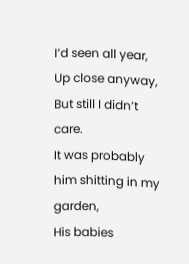I’d seen all year,
Up close anyway,
But still I didn’t care.
It was probably him shitting in my garden,
His babies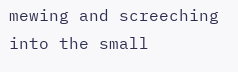mewing and screeching into the small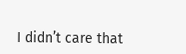I didn’t care that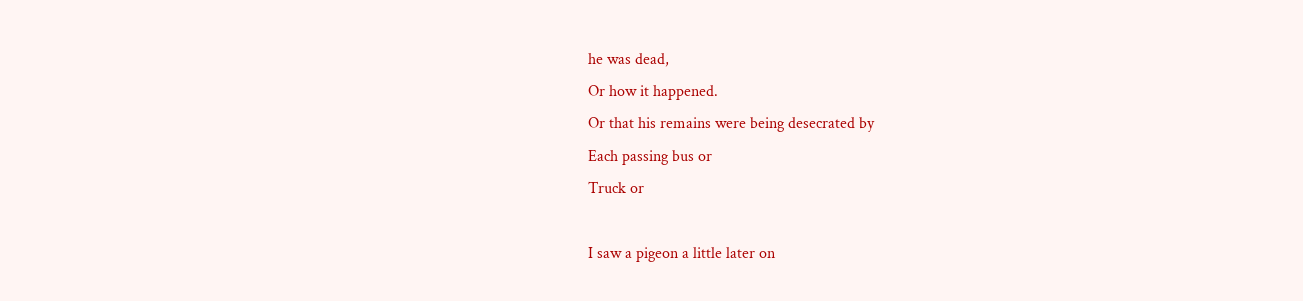he was dead,
Or how it happened.
Or that his remains were being desecrated by
Each passing bus or
Truck or

I saw a pigeon a little later on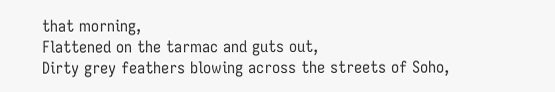that morning,
Flattened on the tarmac and guts out,
Dirty grey feathers blowing across the streets of Soho,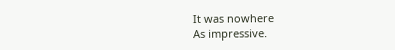It was nowhere
As impressive.